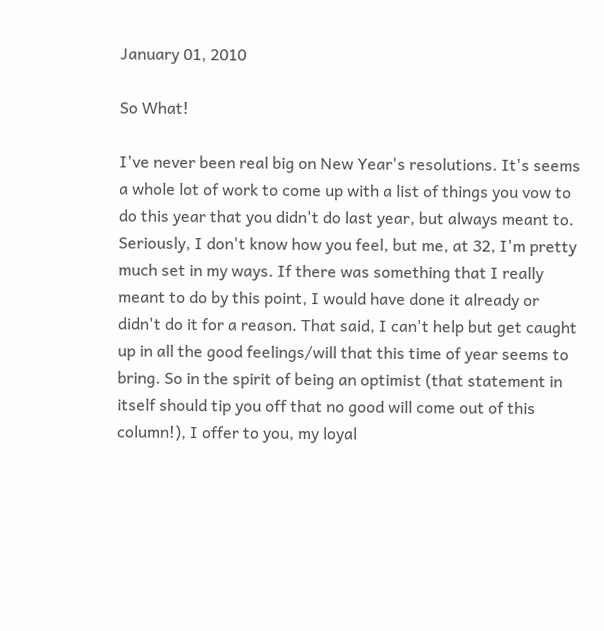January 01, 2010

So What!

I've never been real big on New Year's resolutions. It's seems a whole lot of work to come up with a list of things you vow to do this year that you didn't do last year, but always meant to. Seriously, I don't know how you feel, but me, at 32, I'm pretty much set in my ways. If there was something that I really meant to do by this point, I would have done it already or didn't do it for a reason. That said, I can't help but get caught up in all the good feelings/will that this time of year seems to bring. So in the spirit of being an optimist (that statement in itself should tip you off that no good will come out of this column!), I offer to you, my loyal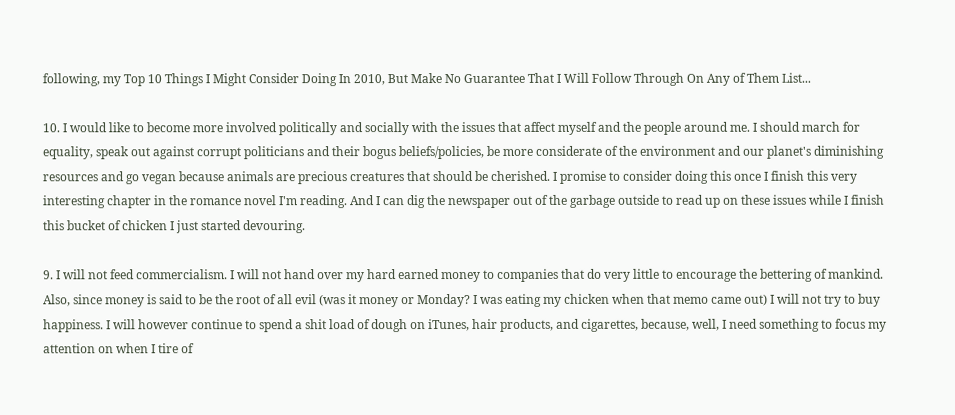following, my Top 10 Things I Might Consider Doing In 2010, But Make No Guarantee That I Will Follow Through On Any of Them List...

10. I would like to become more involved politically and socially with the issues that affect myself and the people around me. I should march for equality, speak out against corrupt politicians and their bogus beliefs/policies, be more considerate of the environment and our planet's diminishing resources and go vegan because animals are precious creatures that should be cherished. I promise to consider doing this once I finish this very interesting chapter in the romance novel I'm reading. And I can dig the newspaper out of the garbage outside to read up on these issues while I finish this bucket of chicken I just started devouring.

9. I will not feed commercialism. I will not hand over my hard earned money to companies that do very little to encourage the bettering of mankind. Also, since money is said to be the root of all evil (was it money or Monday? I was eating my chicken when that memo came out) I will not try to buy happiness. I will however continue to spend a shit load of dough on iTunes, hair products, and cigarettes, because, well, I need something to focus my attention on when I tire of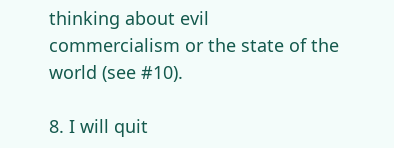thinking about evil commercialism or the state of the world (see #10).

8. I will quit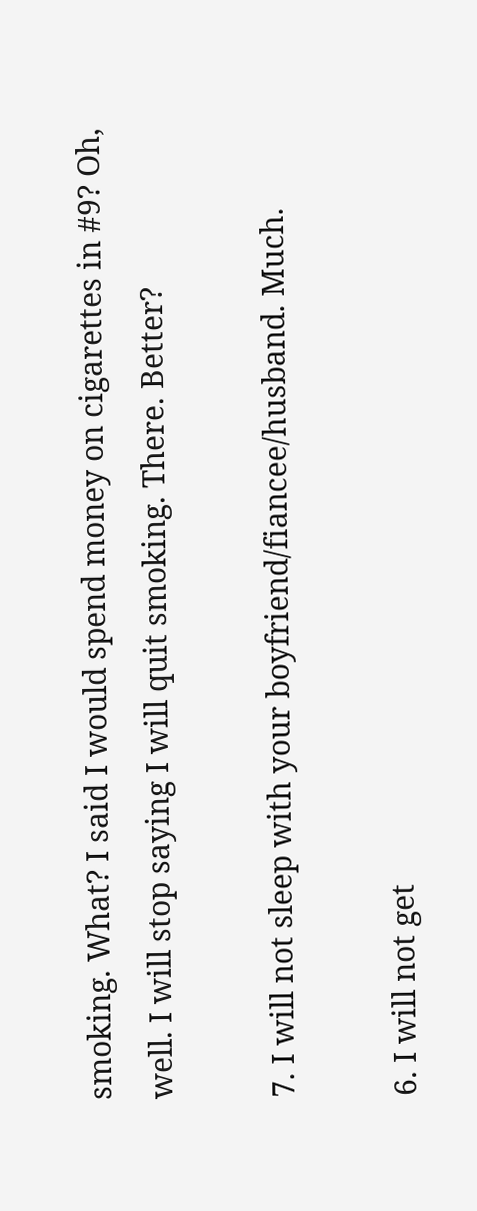smoking. What? I said I would spend money on cigarettes in #9? Oh, well. I will stop saying I will quit smoking. There. Better?

7. I will not sleep with your boyfriend/fiancee/husband. Much.

6. I will not get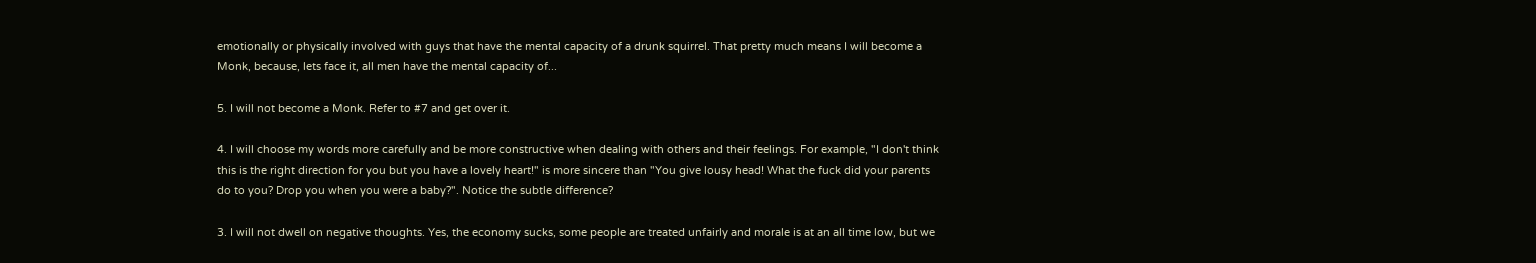emotionally or physically involved with guys that have the mental capacity of a drunk squirrel. That pretty much means I will become a Monk, because, lets face it, all men have the mental capacity of...

5. I will not become a Monk. Refer to #7 and get over it.

4. I will choose my words more carefully and be more constructive when dealing with others and their feelings. For example, "I don't think this is the right direction for you but you have a lovely heart!" is more sincere than "You give lousy head! What the fuck did your parents do to you? Drop you when you were a baby?". Notice the subtle difference?

3. I will not dwell on negative thoughts. Yes, the economy sucks, some people are treated unfairly and morale is at an all time low, but we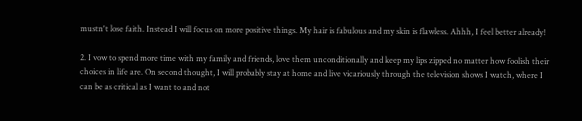mustn't lose faith. Instead I will focus on more positive things. My hair is fabulous and my skin is flawless. Ahhh, I feel better already!

2. I vow to spend more time with my family and friends, love them unconditionally and keep my lips zipped no matter how foolish their choices in life are. On second thought, I will probably stay at home and live vicariously through the television shows I watch, where I can be as critical as I want to and not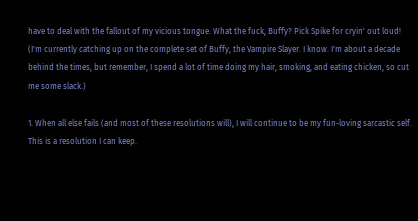have to deal with the fallout of my vicious tongue. What the fuck, Buffy? Pick Spike for cryin' out loud! (I'm currently catching up on the complete set of Buffy, the Vampire Slayer. I know. I'm about a decade behind the times, but remember, I spend a lot of time doing my hair, smoking, and eating chicken, so cut me some slack.)

1. When all else fails (and most of these resolutions will), I will continue to be my fun-loving sarcastic self. This is a resolution I can keep.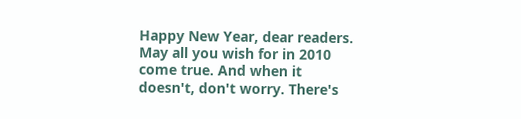Happy New Year, dear readers. May all you wish for in 2010 come true. And when it doesn't, don't worry. There's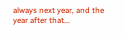always next year, and the year after that...